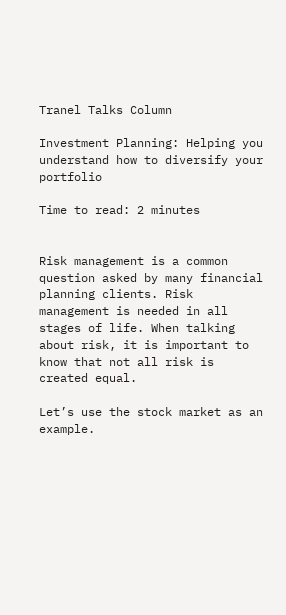Tranel Talks Column

Investment Planning: Helping you understand how to diversify your portfolio

Time to read: 2 minutes


Risk management is a common question asked by many financial planning clients. Risk management is needed in all stages of life. When talking about risk, it is important to know that not all risk is created equal.

Let’s use the stock market as an example.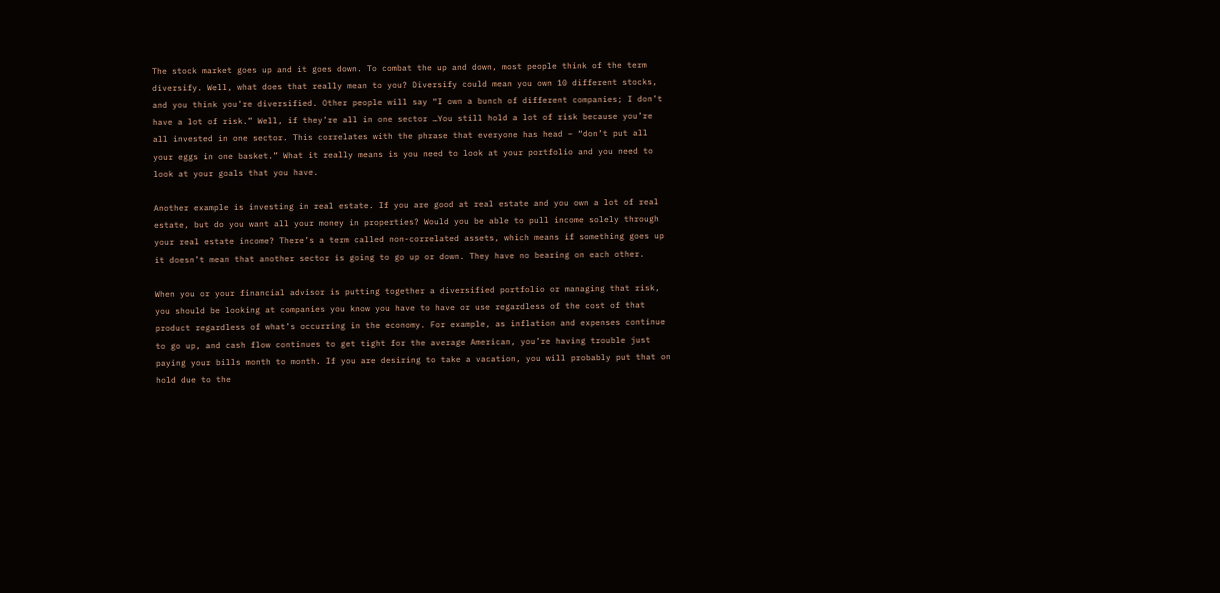The stock market goes up and it goes down. To combat the up and down, most people think of the term diversify. Well, what does that really mean to you? Diversify could mean you own 10 different stocks, and you think you’re diversified. Other people will say “I own a bunch of different companies; I don’t have a lot of risk.” Well, if they’re all in one sector …You still hold a lot of risk because you’re all invested in one sector. This correlates with the phrase that everyone has head – “don’t put all your eggs in one basket.” What it really means is you need to look at your portfolio and you need to look at your goals that you have.

Another example is investing in real estate. If you are good at real estate and you own a lot of real estate, but do you want all your money in properties? Would you be able to pull income solely through your real estate income? There’s a term called non-correlated assets, which means if something goes up it doesn’t mean that another sector is going to go up or down. They have no bearing on each other.

When you or your financial advisor is putting together a diversified portfolio or managing that risk, you should be looking at companies you know you have to have or use regardless of the cost of that product regardless of what’s occurring in the economy. For example, as inflation and expenses continue to go up, and cash flow continues to get tight for the average American, you’re having trouble just paying your bills month to month. If you are desiring to take a vacation, you will probably put that on hold due to the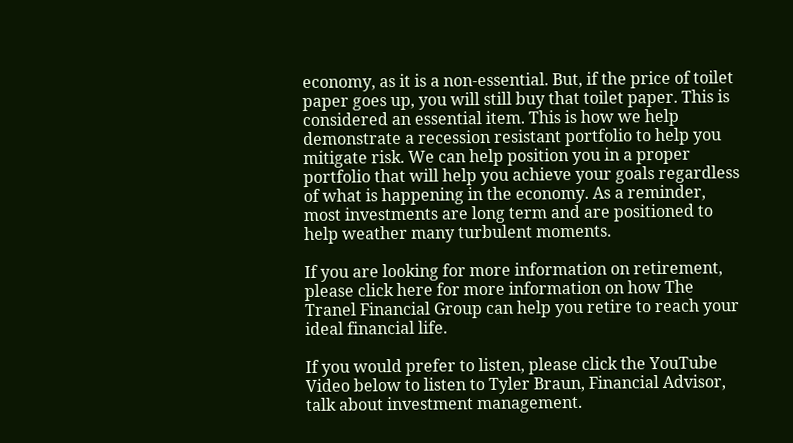economy, as it is a non-essential. But, if the price of toilet paper goes up, you will still buy that toilet paper. This is considered an essential item. This is how we help demonstrate a recession resistant portfolio to help you mitigate risk. We can help position you in a proper portfolio that will help you achieve your goals regardless of what is happening in the economy. As a reminder, most investments are long term and are positioned to help weather many turbulent moments.

If you are looking for more information on retirement, please click here for more information on how The Tranel Financial Group can help you retire to reach your ideal financial life.

If you would prefer to listen, please click the YouTube Video below to listen to Tyler Braun, Financial Advisor, talk about investment management.